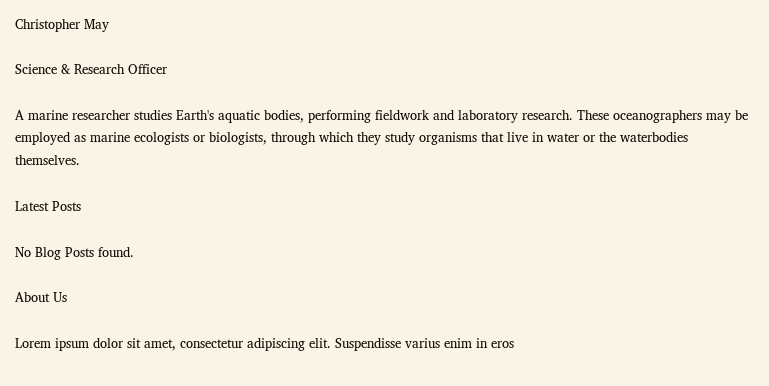Christopher May

Science & Research Officer

A marine researcher studies Earth's aquatic bodies, performing fieldwork and laboratory research. These oceanographers may be employed as marine ecologists or biologists, through which they study organisms that live in water or the waterbodies themselves.

Latest Posts

No Blog Posts found.

About Us

Lorem ipsum dolor sit amet, consectetur adipiscing elit. Suspendisse varius enim in eros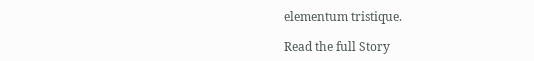elementum tristique.

Read the full Story